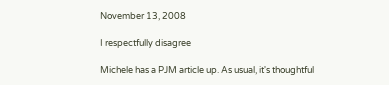November 13, 2008

I respectfully disagree

Michele has a PJM article up. As usual, it's thoughtful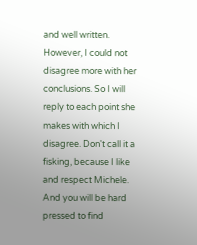and well written. However, I could not disagree more with her conclusions. So I will reply to each point she makes with which I disagree. Don't call it a fisking, because I like and respect Michele. And you will be hard pressed to find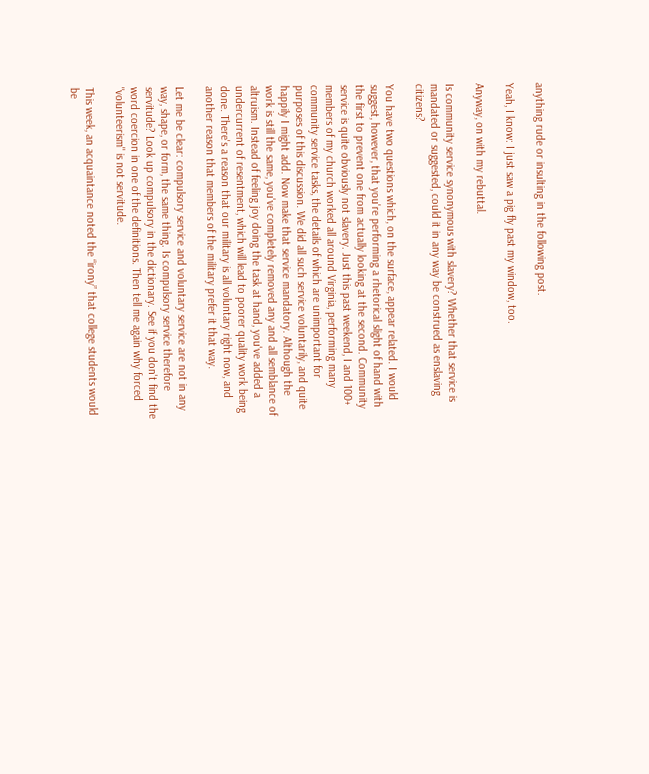anything rude or insulting in the following post.

Yeah, I know: I just saw a pig fly past my window, too.

Anyway, on with my rebuttal.

Is community service synonymous with slavery? Whether that service is mandated or suggested, could it in any way be construed as enslaving citizens?

You have two questions which, on the surface, appear related. I would suggest, however, that you're performing a rhetorical slight of hand with the first to prevent one from actually looking at the second. Community service is quite obviously not slavery. Just this past weekend, I and 100+ members of my church worked all around Virginia, performing many community service tasks, the details of which are unimportant for purposes of this discussion. We did all such service voluntarily, and quite happily I might add. Now make that service mandatory. Although the work is still the same, you've completely removed any and all semblance of altruism. Instead of feeling joy doing the task at hand, you've added a undercurrent of resentment, which will lead to poorer quality work being done. There's a reason that our military is all voluntary right now, and another reason that members of the military prefer it that way.

Let me be clear: compulsory service and voluntary service are not in any way, shape, or form, the same thing. Is compulsory service therefore servitude? Look up compulsory in the dictionary. See if you don't find the word coercion in one of the definitions. Then tell me again why forced "volunteerism" is not servitude.

This week, an acquaintance noted the “irony” that college students would be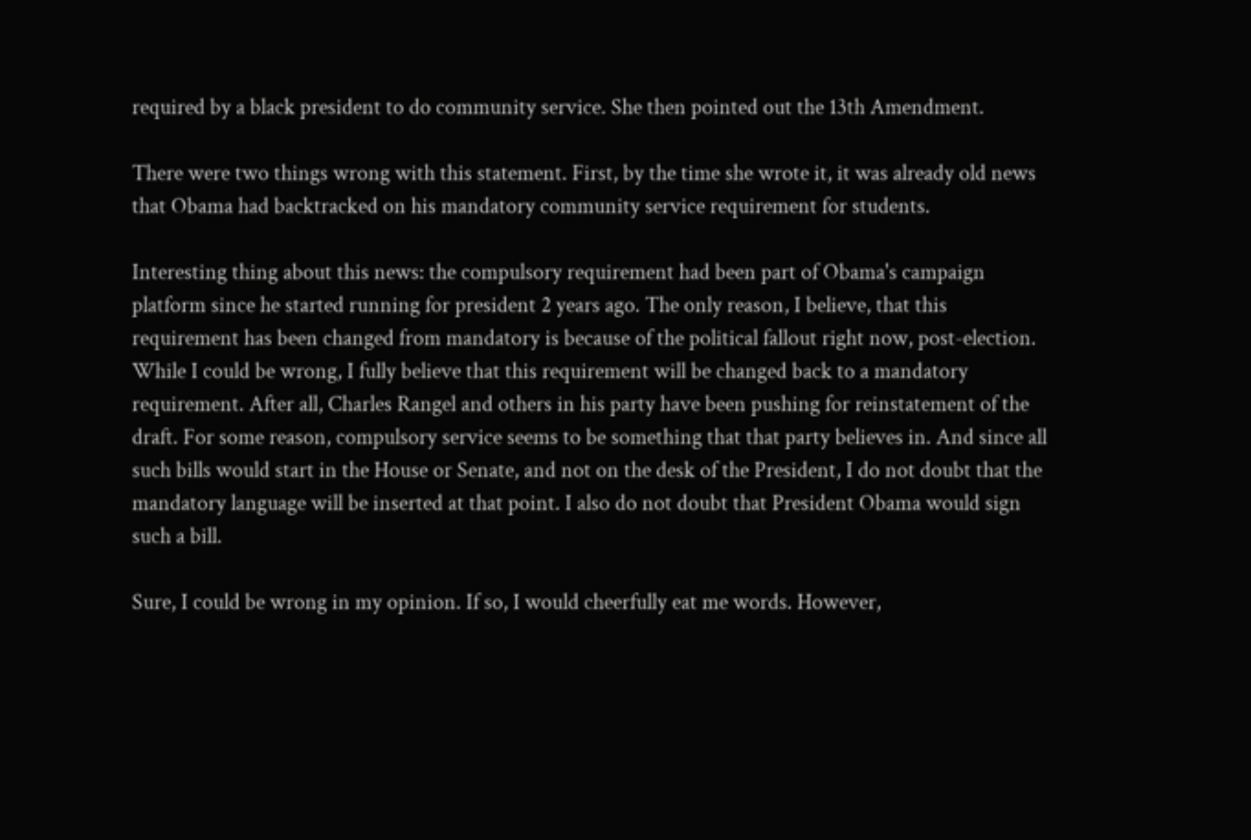required by a black president to do community service. She then pointed out the 13th Amendment.

There were two things wrong with this statement. First, by the time she wrote it, it was already old news that Obama had backtracked on his mandatory community service requirement for students.

Interesting thing about this news: the compulsory requirement had been part of Obama's campaign platform since he started running for president 2 years ago. The only reason, I believe, that this requirement has been changed from mandatory is because of the political fallout right now, post-election. While I could be wrong, I fully believe that this requirement will be changed back to a mandatory requirement. After all, Charles Rangel and others in his party have been pushing for reinstatement of the draft. For some reason, compulsory service seems to be something that that party believes in. And since all such bills would start in the House or Senate, and not on the desk of the President, I do not doubt that the mandatory language will be inserted at that point. I also do not doubt that President Obama would sign such a bill.

Sure, I could be wrong in my opinion. If so, I would cheerfully eat me words. However,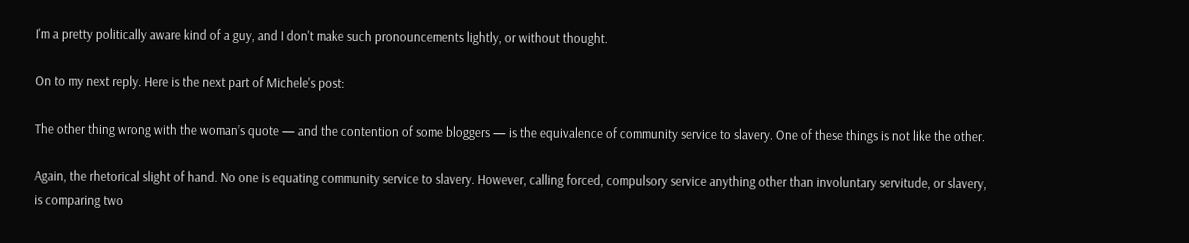I'm a pretty politically aware kind of a guy, and I don't make such pronouncements lightly, or without thought.

On to my next reply. Here is the next part of Michele's post:

The other thing wrong with the woman’s quote — and the contention of some bloggers — is the equivalence of community service to slavery. One of these things is not like the other.

Again, the rhetorical slight of hand. No one is equating community service to slavery. However, calling forced, compulsory service anything other than involuntary servitude, or slavery, is comparing two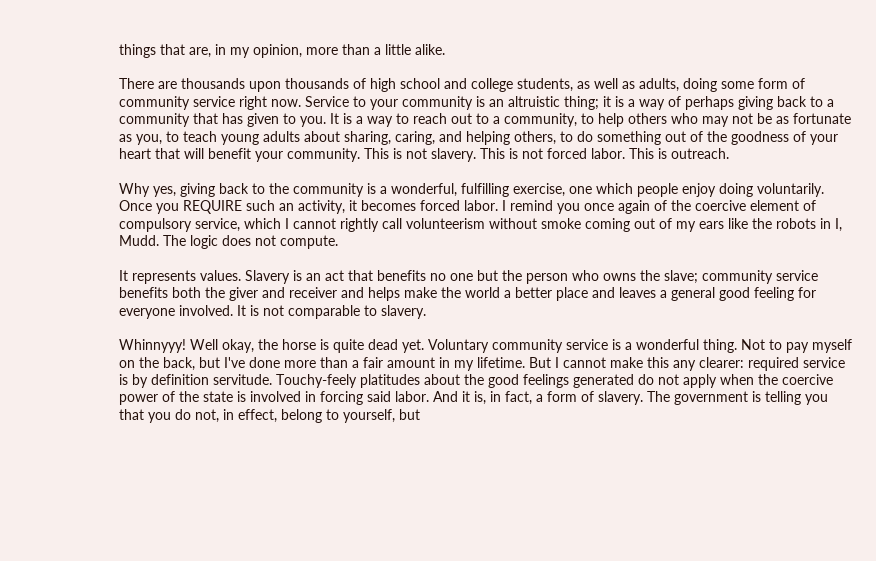things that are, in my opinion, more than a little alike.

There are thousands upon thousands of high school and college students, as well as adults, doing some form of community service right now. Service to your community is an altruistic thing; it is a way of perhaps giving back to a community that has given to you. It is a way to reach out to a community, to help others who may not be as fortunate as you, to teach young adults about sharing, caring, and helping others, to do something out of the goodness of your heart that will benefit your community. This is not slavery. This is not forced labor. This is outreach.

Why yes, giving back to the community is a wonderful, fulfilling exercise, one which people enjoy doing voluntarily. Once you REQUIRE such an activity, it becomes forced labor. I remind you once again of the coercive element of compulsory service, which I cannot rightly call volunteerism without smoke coming out of my ears like the robots in I, Mudd. The logic does not compute.

It represents values. Slavery is an act that benefits no one but the person who owns the slave; community service benefits both the giver and receiver and helps make the world a better place and leaves a general good feeling for everyone involved. It is not comparable to slavery.

Whinnyyy! Well okay, the horse is quite dead yet. Voluntary community service is a wonderful thing. Not to pay myself on the back, but I've done more than a fair amount in my lifetime. But I cannot make this any clearer: required service is by definition servitude. Touchy-feely platitudes about the good feelings generated do not apply when the coercive power of the state is involved in forcing said labor. And it is, in fact, a form of slavery. The government is telling you that you do not, in effect, belong to yourself, but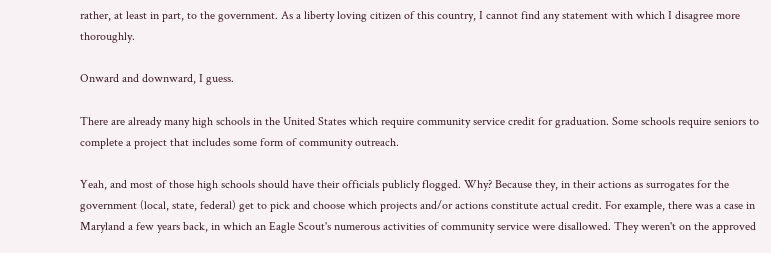rather, at least in part, to the government. As a liberty loving citizen of this country, I cannot find any statement with which I disagree more thoroughly.

Onward and downward, I guess.

There are already many high schools in the United States which require community service credit for graduation. Some schools require seniors to complete a project that includes some form of community outreach.

Yeah, and most of those high schools should have their officials publicly flogged. Why? Because they, in their actions as surrogates for the government (local, state, federal) get to pick and choose which projects and/or actions constitute actual credit. For example, there was a case in Maryland a few years back, in which an Eagle Scout's numerous activities of community service were disallowed. They weren't on the approved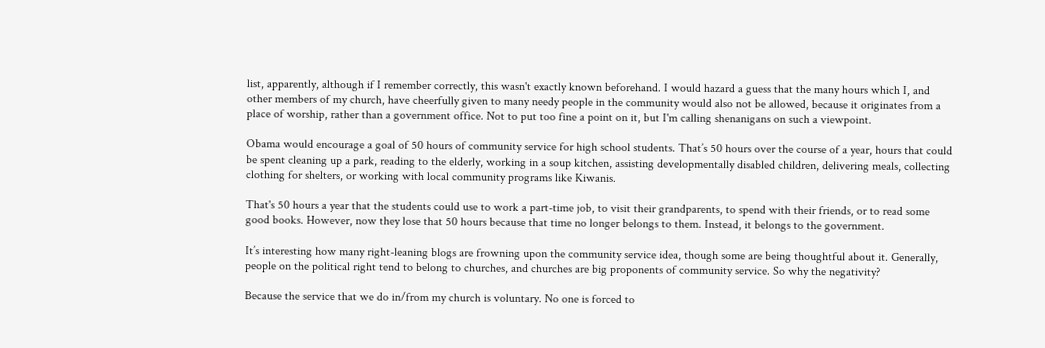list, apparently, although if I remember correctly, this wasn't exactly known beforehand. I would hazard a guess that the many hours which I, and other members of my church, have cheerfully given to many needy people in the community would also not be allowed, because it originates from a place of worship, rather than a government office. Not to put too fine a point on it, but I'm calling shenanigans on such a viewpoint.

Obama would encourage a goal of 50 hours of community service for high school students. That’s 50 hours over the course of a year, hours that could be spent cleaning up a park, reading to the elderly, working in a soup kitchen, assisting developmentally disabled children, delivering meals, collecting clothing for shelters, or working with local community programs like Kiwanis.

That's 50 hours a year that the students could use to work a part-time job, to visit their grandparents, to spend with their friends, or to read some good books. However, now they lose that 50 hours because that time no longer belongs to them. Instead, it belongs to the government.

It’s interesting how many right-leaning blogs are frowning upon the community service idea, though some are being thoughtful about it. Generally, people on the political right tend to belong to churches, and churches are big proponents of community service. So why the negativity?

Because the service that we do in/from my church is voluntary. No one is forced to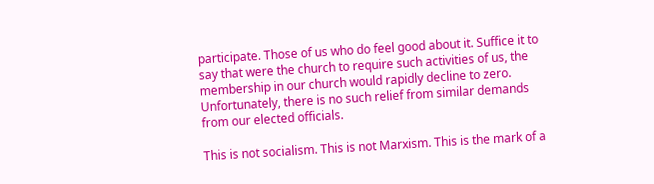participate. Those of us who do feel good about it. Suffice it to say that were the church to require such activities of us, the membership in our church would rapidly decline to zero. Unfortunately, there is no such relief from similar demands from our elected officials.

This is not socialism. This is not Marxism. This is the mark of a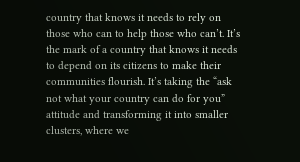country that knows it needs to rely on those who can to help those who can’t. It’s the mark of a country that knows it needs to depend on its citizens to make their communities flourish. It’s taking the “ask not what your country can do for you” attitude and transforming it into smaller clusters, where we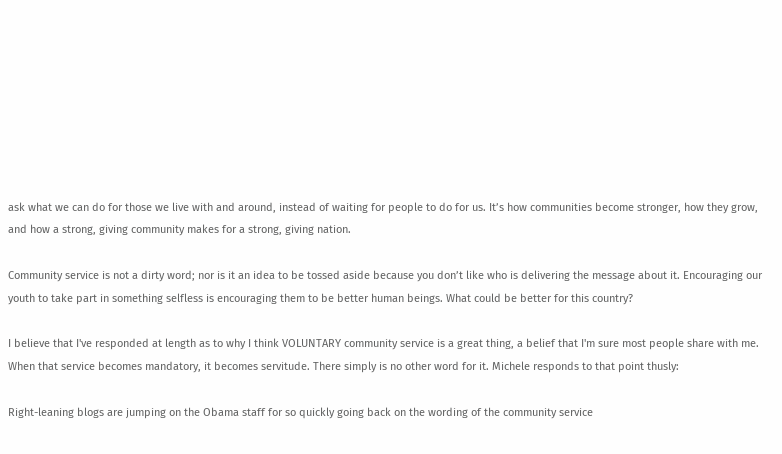ask what we can do for those we live with and around, instead of waiting for people to do for us. It’s how communities become stronger, how they grow, and how a strong, giving community makes for a strong, giving nation.

Community service is not a dirty word; nor is it an idea to be tossed aside because you don’t like who is delivering the message about it. Encouraging our youth to take part in something selfless is encouraging them to be better human beings. What could be better for this country?

I believe that I've responded at length as to why I think VOLUNTARY community service is a great thing, a belief that I'm sure most people share with me. When that service becomes mandatory, it becomes servitude. There simply is no other word for it. Michele responds to that point thusly:

Right-leaning blogs are jumping on the Obama staff for so quickly going back on the wording of the community service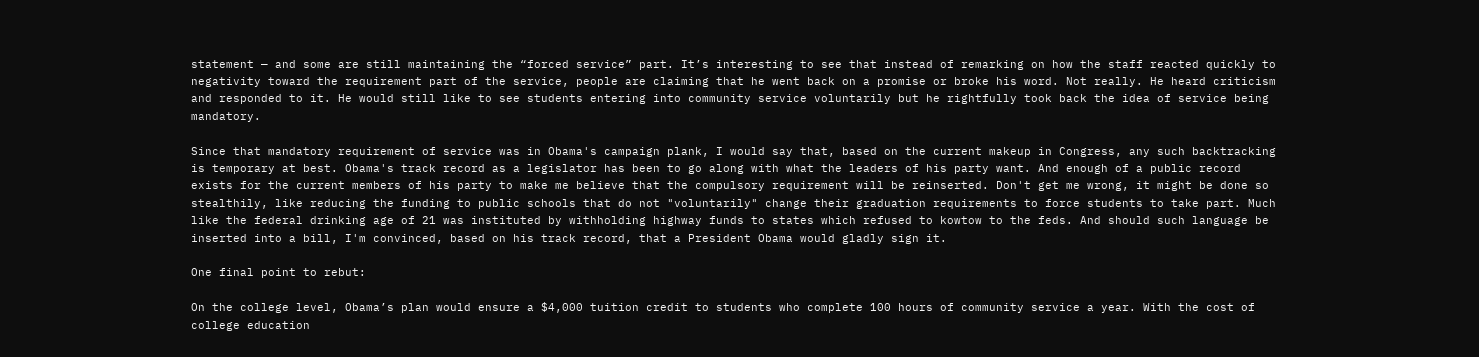statement — and some are still maintaining the “forced service” part. It’s interesting to see that instead of remarking on how the staff reacted quickly to negativity toward the requirement part of the service, people are claiming that he went back on a promise or broke his word. Not really. He heard criticism and responded to it. He would still like to see students entering into community service voluntarily but he rightfully took back the idea of service being mandatory.

Since that mandatory requirement of service was in Obama's campaign plank, I would say that, based on the current makeup in Congress, any such backtracking is temporary at best. Obama's track record as a legislator has been to go along with what the leaders of his party want. And enough of a public record exists for the current members of his party to make me believe that the compulsory requirement will be reinserted. Don't get me wrong, it might be done so stealthily, like reducing the funding to public schools that do not "voluntarily" change their graduation requirements to force students to take part. Much like the federal drinking age of 21 was instituted by withholding highway funds to states which refused to kowtow to the feds. And should such language be inserted into a bill, I'm convinced, based on his track record, that a President Obama would gladly sign it.

One final point to rebut:

On the college level, Obama’s plan would ensure a $4,000 tuition credit to students who complete 100 hours of community service a year. With the cost of college education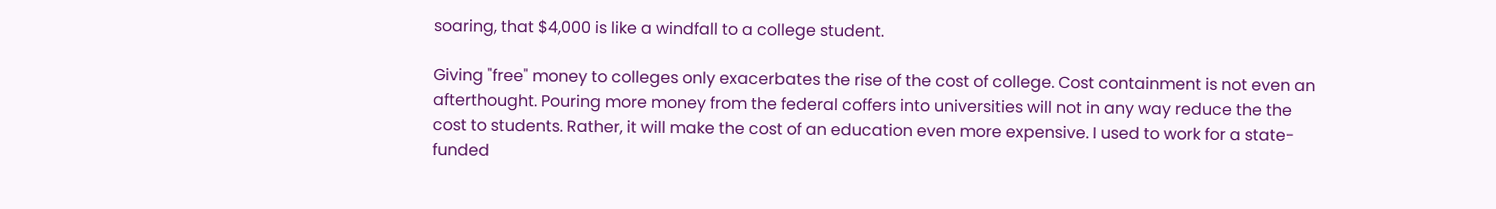soaring, that $4,000 is like a windfall to a college student.

Giving "free" money to colleges only exacerbates the rise of the cost of college. Cost containment is not even an afterthought. Pouring more money from the federal coffers into universities will not in any way reduce the the cost to students. Rather, it will make the cost of an education even more expensive. I used to work for a state-funded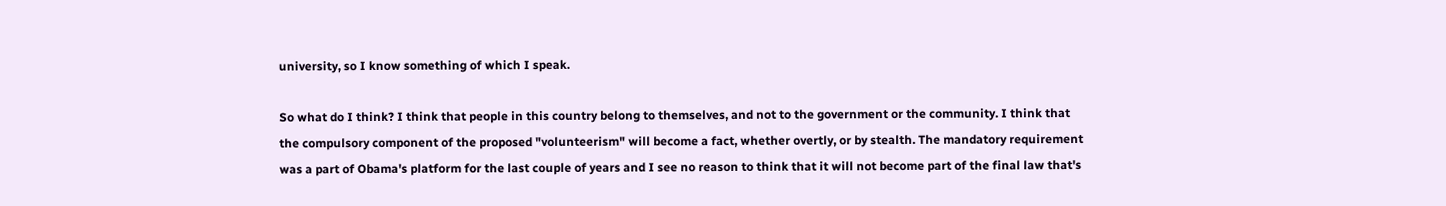university, so I know something of which I speak.

So what do I think? I think that people in this country belong to themselves, and not to the government or the community. I think that the compulsory component of the proposed "volunteerism" will become a fact, whether overtly, or by stealth. The mandatory requirement was a part of Obama's platform for the last couple of years and I see no reason to think that it will not become part of the final law that's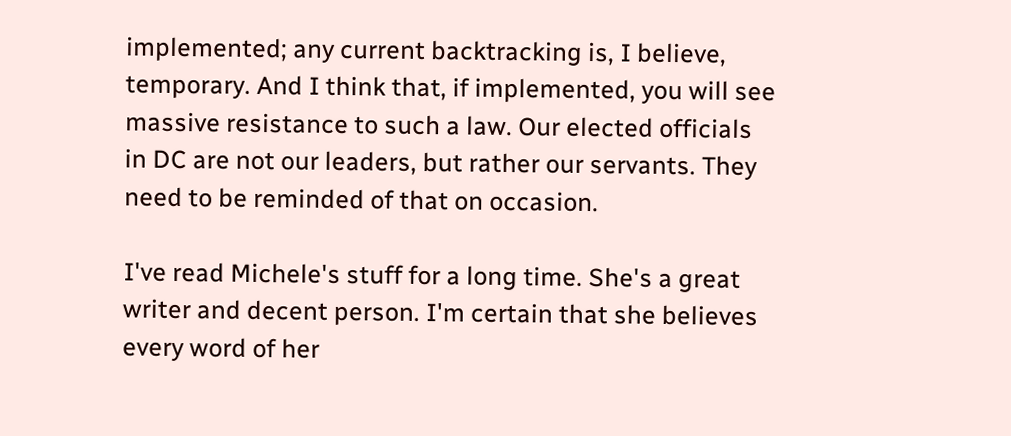implemented; any current backtracking is, I believe, temporary. And I think that, if implemented, you will see massive resistance to such a law. Our elected officials in DC are not our leaders, but rather our servants. They need to be reminded of that on occasion.

I've read Michele's stuff for a long time. She's a great writer and decent person. I'm certain that she believes every word of her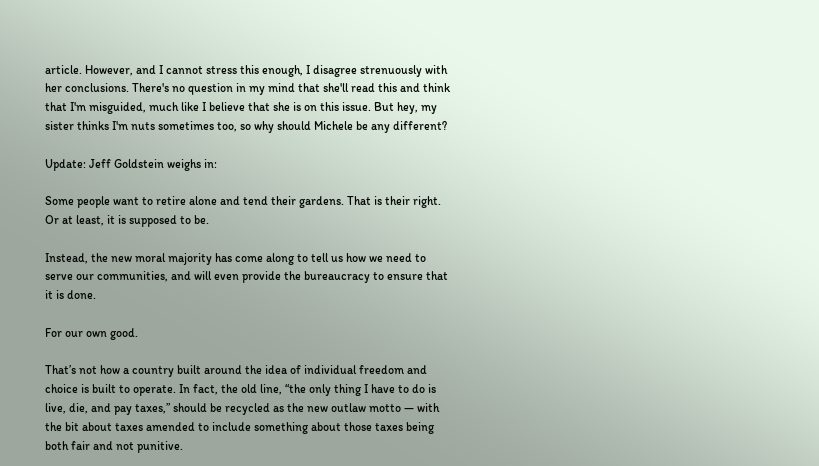article. However, and I cannot stress this enough, I disagree strenuously with her conclusions. There's no question in my mind that she'll read this and think that I'm misguided, much like I believe that she is on this issue. But hey, my sister thinks I'm nuts sometimes too, so why should Michele be any different?

Update: Jeff Goldstein weighs in:

Some people want to retire alone and tend their gardens. That is their right. Or at least, it is supposed to be.

Instead, the new moral majority has come along to tell us how we need to serve our communities, and will even provide the bureaucracy to ensure that it is done.

For our own good.

That’s not how a country built around the idea of individual freedom and choice is built to operate. In fact, the old line, “the only thing I have to do is live, die, and pay taxes,” should be recycled as the new outlaw motto — with the bit about taxes amended to include something about those taxes being both fair and not punitive.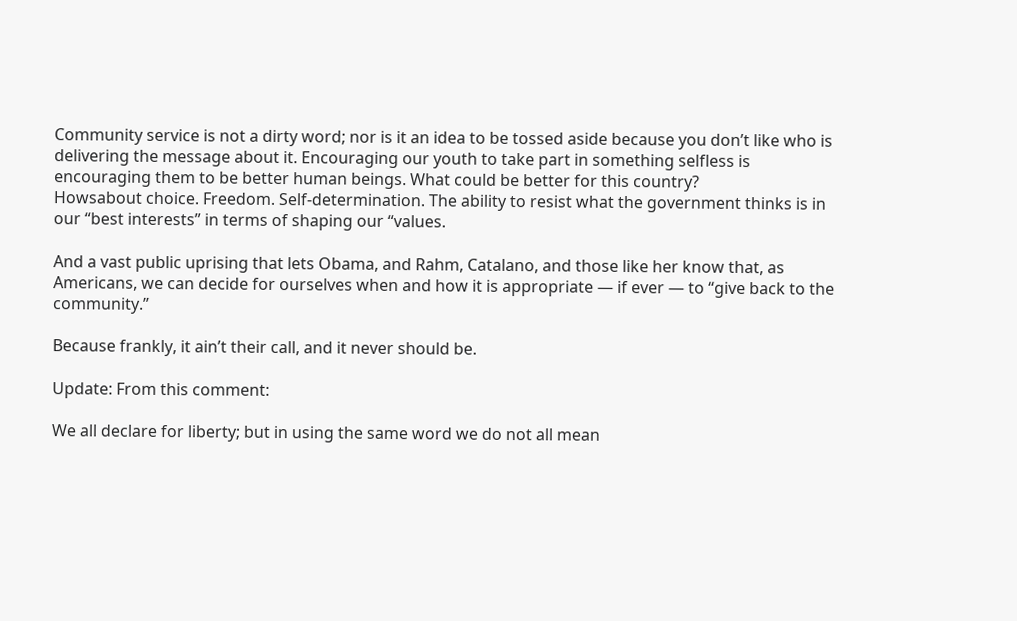Community service is not a dirty word; nor is it an idea to be tossed aside because you don’t like who is delivering the message about it. Encouraging our youth to take part in something selfless is encouraging them to be better human beings. What could be better for this country?
Howsabout choice. Freedom. Self-determination. The ability to resist what the government thinks is in our “best interests” in terms of shaping our “values.

And a vast public uprising that lets Obama, and Rahm, Catalano, and those like her know that, as Americans, we can decide for ourselves when and how it is appropriate — if ever — to “give back to the community.”

Because frankly, it ain’t their call, and it never should be.

Update: From this comment:

We all declare for liberty; but in using the same word we do not all mean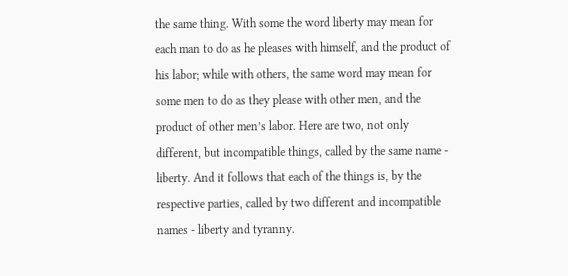the same thing. With some the word liberty may mean for each man to do as he pleases with himself, and the product of his labor; while with others, the same word may mean for some men to do as they please with other men, and the product of other men’s labor. Here are two, not only different, but incompatible things, called by the same name - liberty. And it follows that each of the things is, by the respective parties, called by two different and incompatible names - liberty and tyranny.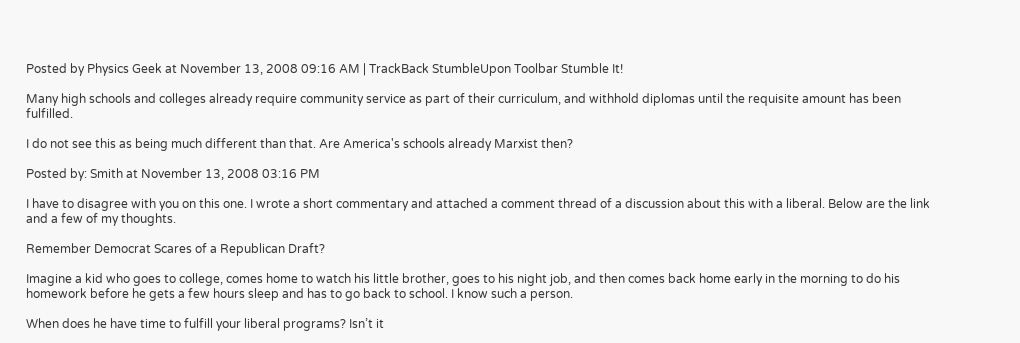Posted by Physics Geek at November 13, 2008 09:16 AM | TrackBack StumbleUpon Toolbar Stumble It!

Many high schools and colleges already require community service as part of their curriculum, and withhold diplomas until the requisite amount has been fulfilled.

I do not see this as being much different than that. Are America's schools already Marxist then?

Posted by: Smith at November 13, 2008 03:16 PM

I have to disagree with you on this one. I wrote a short commentary and attached a comment thread of a discussion about this with a liberal. Below are the link and a few of my thoughts.

Remember Democrat Scares of a Republican Draft?

Imagine a kid who goes to college, comes home to watch his little brother, goes to his night job, and then comes back home early in the morning to do his homework before he gets a few hours sleep and has to go back to school. I know such a person.

When does he have time to fulfill your liberal programs? Isn’t it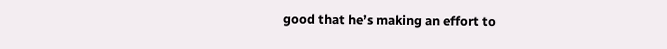good that he’s making an effort to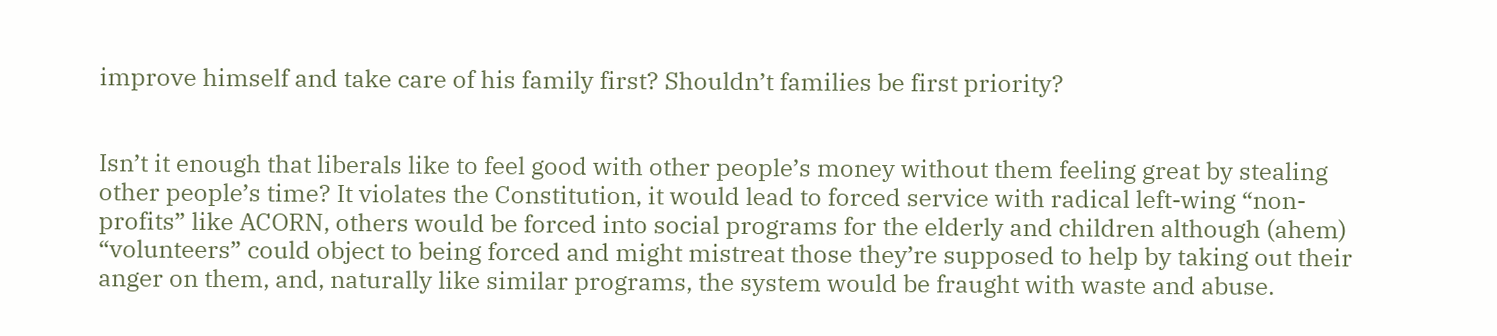improve himself and take care of his family first? Shouldn’t families be first priority?


Isn’t it enough that liberals like to feel good with other people’s money without them feeling great by stealing other people’s time? It violates the Constitution, it would lead to forced service with radical left-wing “non-profits” like ACORN, others would be forced into social programs for the elderly and children although (ahem) “volunteers” could object to being forced and might mistreat those they’re supposed to help by taking out their anger on them, and, naturally like similar programs, the system would be fraught with waste and abuse.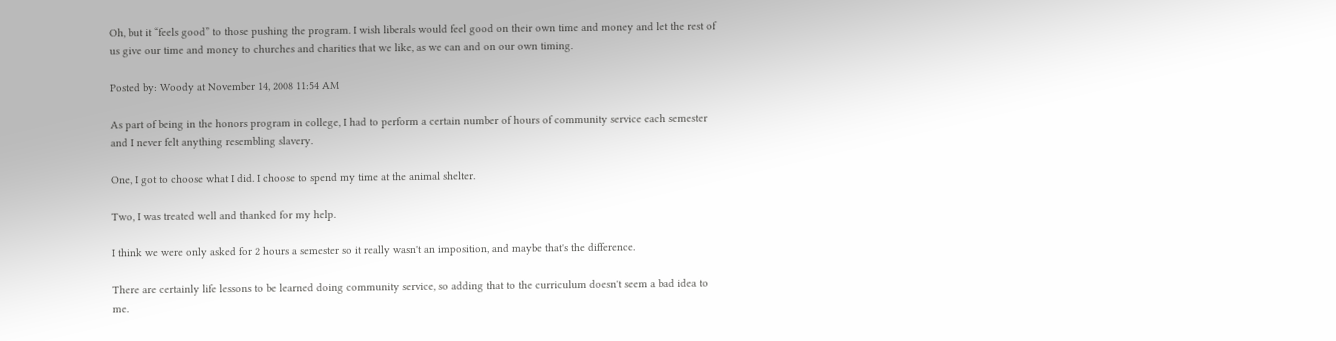Oh, but it “feels good” to those pushing the program. I wish liberals would feel good on their own time and money and let the rest of us give our time and money to churches and charities that we like, as we can and on our own timing.

Posted by: Woody at November 14, 2008 11:54 AM

As part of being in the honors program in college, I had to perform a certain number of hours of community service each semester and I never felt anything resembling slavery.

One, I got to choose what I did. I choose to spend my time at the animal shelter.

Two, I was treated well and thanked for my help.

I think we were only asked for 2 hours a semester so it really wasn't an imposition, and maybe that's the difference.

There are certainly life lessons to be learned doing community service, so adding that to the curriculum doesn't seem a bad idea to me.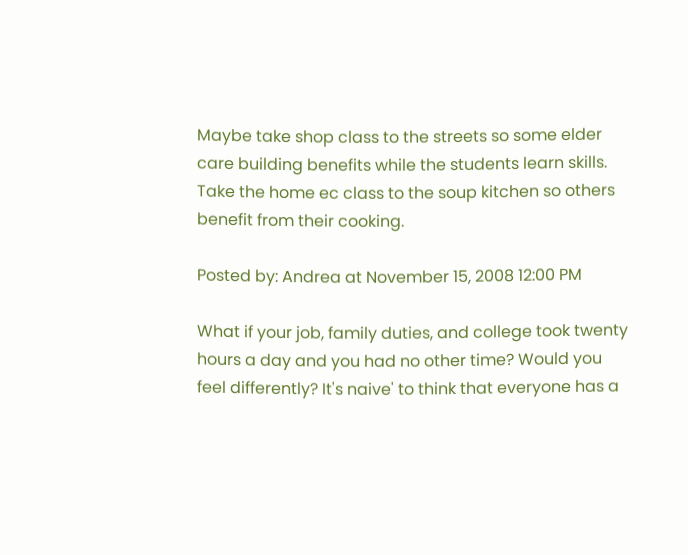Maybe take shop class to the streets so some elder care building benefits while the students learn skills. Take the home ec class to the soup kitchen so others benefit from their cooking.

Posted by: Andrea at November 15, 2008 12:00 PM

What if your job, family duties, and college took twenty hours a day and you had no other time? Would you feel differently? It's naive' to think that everyone has a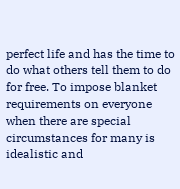perfect life and has the time to do what others tell them to do for free. To impose blanket requirements on everyone when there are special circumstances for many is idealistic and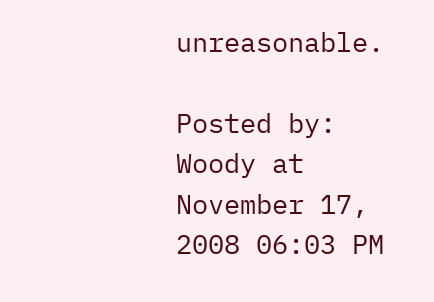unreasonable.

Posted by: Woody at November 17, 2008 06:03 PM